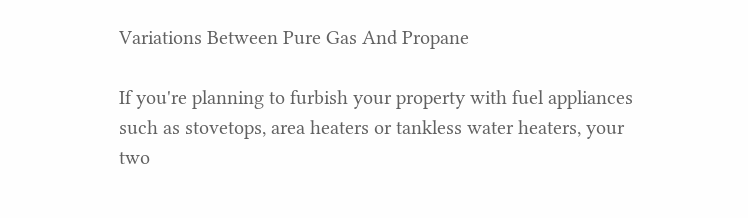Variations Between Pure Gas And Propane

If you're planning to furbish your property with fuel appliances such as stovetops, area heaters or tankless water heaters, your two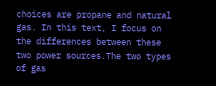choices are propane and natural gas. In this text, I focus on the differences between these two power sources.The two types of gas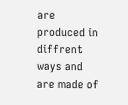are produced in diffrent ways and are made of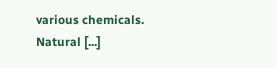various chemicals. Natural [...]